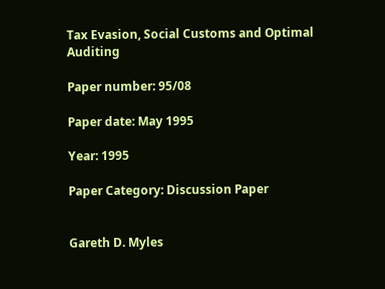Tax Evasion, Social Customs and Optimal Auditing

Paper number: 95/08

Paper date: May 1995

Year: 1995

Paper Category: Discussion Paper


Gareth D. Myles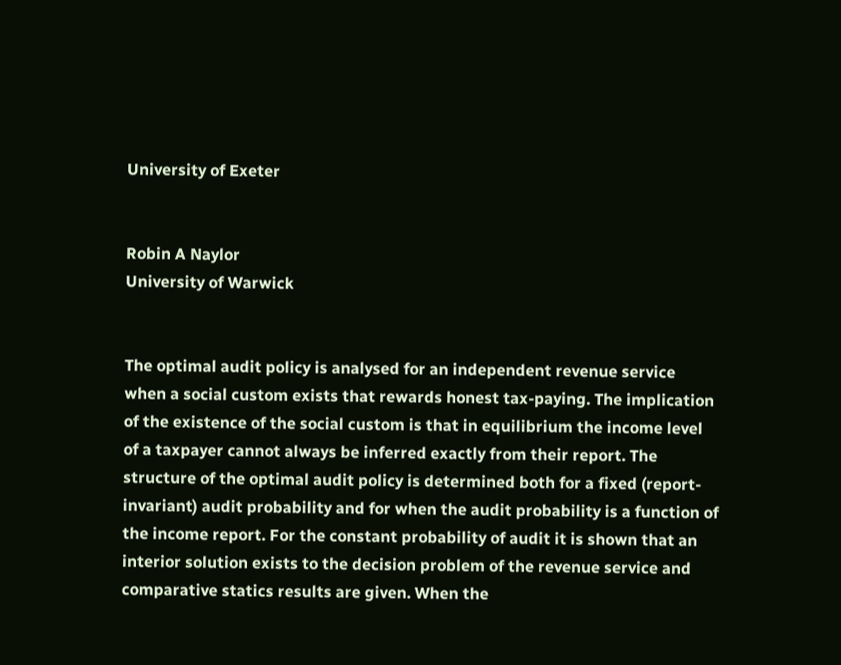University of Exeter


Robin A Naylor
University of Warwick


The optimal audit policy is analysed for an independent revenue service when a social custom exists that rewards honest tax-paying. The implication of the existence of the social custom is that in equilibrium the income level of a taxpayer cannot always be inferred exactly from their report. The structure of the optimal audit policy is determined both for a fixed (report-invariant) audit probability and for when the audit probability is a function of the income report. For the constant probability of audit it is shown that an interior solution exists to the decision problem of the revenue service and comparative statics results are given. When the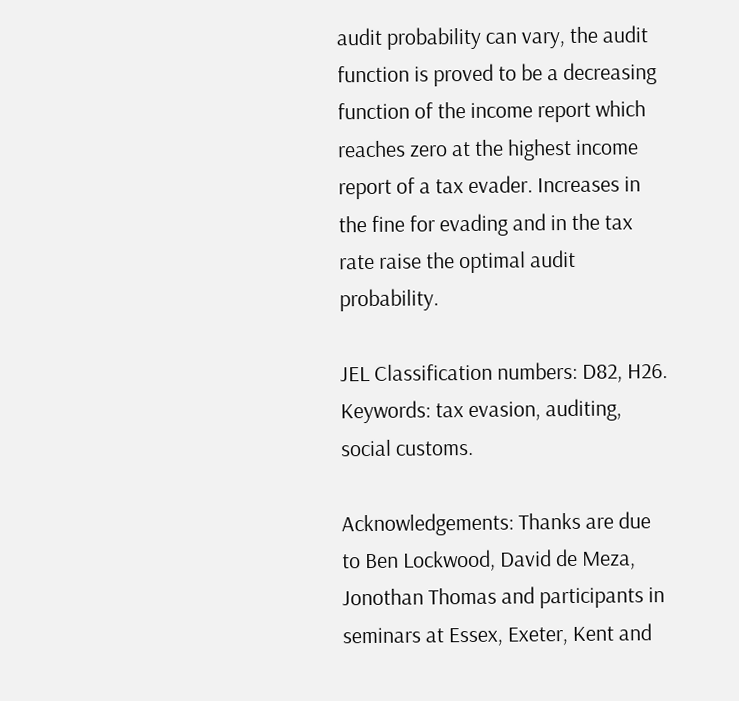audit probability can vary, the audit function is proved to be a decreasing function of the income report which reaches zero at the highest income report of a tax evader. Increases in the fine for evading and in the tax rate raise the optimal audit probability.

JEL Classification numbers: D82, H26.
Keywords: tax evasion, auditing, social customs.

Acknowledgements: Thanks are due to Ben Lockwood, David de Meza, Jonothan Thomas and participants in seminars at Essex, Exeter, Kent and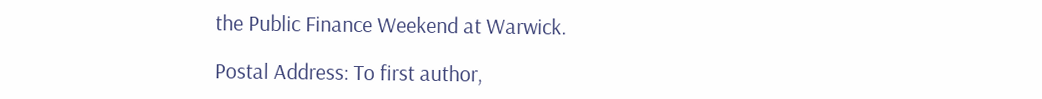the Public Finance Weekend at Warwick.

Postal Address: To first author,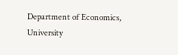Department of Economics, University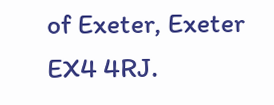of Exeter, Exeter EX4 4RJ.